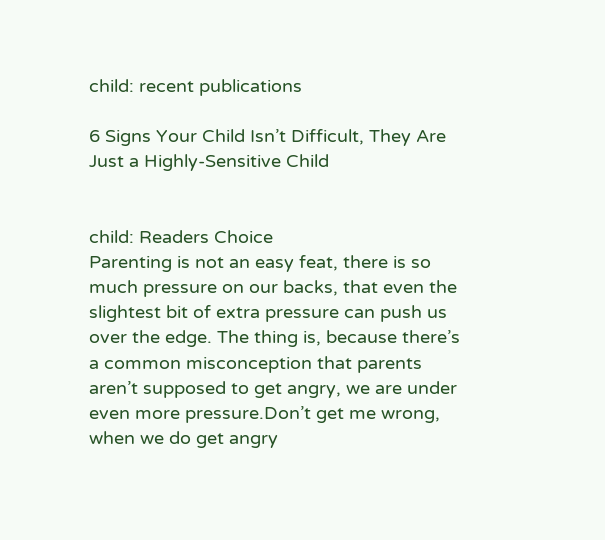child: recent publications

6 Signs Your Child Isn’t Difficult, They Are Just a Highly-Sensitive Child


child: Readers Choice
Parenting is not an easy feat, there is so much pressure on our backs, that even the slightest bit of extra pressure can push us over the edge. The thing is, because there’s a common misconception that parents aren’t supposed to get angry, we are under even more pressure.Don’t get me wrong, when we do get angry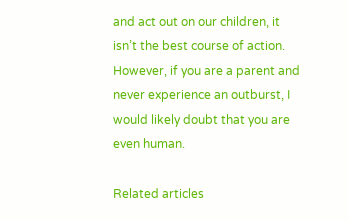and act out on our children, it isn’t the best course of action. However, if you are a parent and never experience an outburst, I would likely doubt that you are even human.

Related articles